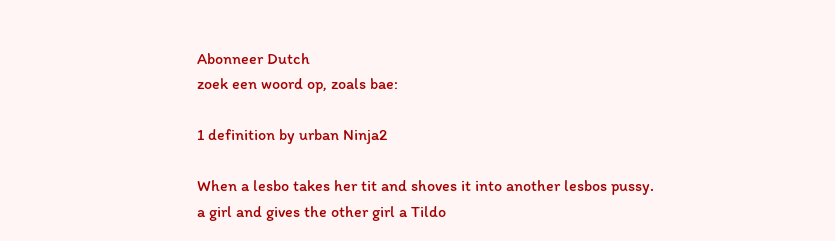Abonneer Dutch
zoek een woord op, zoals bae:

1 definition by urban Ninja2

When a lesbo takes her tit and shoves it into another lesbos pussy.
a girl and gives the other girl a Tildo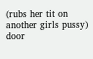(rubs her tit on another girls pussy)
door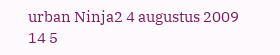urban Ninja2 4 augustus 2009
14 5